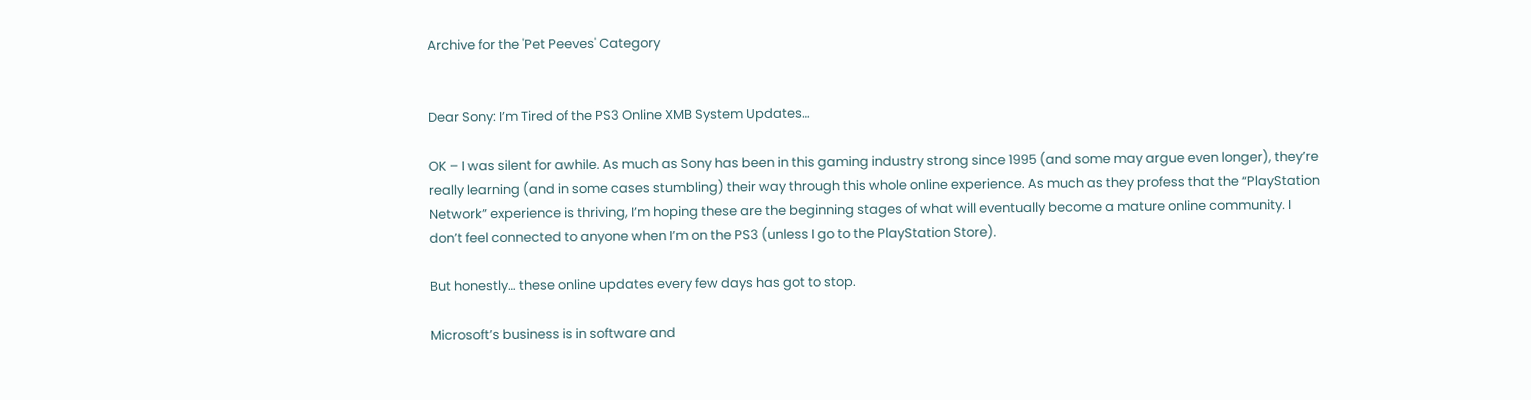Archive for the 'Pet Peeves' Category


Dear Sony: I’m Tired of the PS3 Online XMB System Updates…

OK – I was silent for awhile. As much as Sony has been in this gaming industry strong since 1995 (and some may argue even longer), they’re really learning (and in some cases stumbling) their way through this whole online experience. As much as they profess that the “PlayStation Network” experience is thriving, I’m hoping these are the beginning stages of what will eventually become a mature online community. I don’t feel connected to anyone when I’m on the PS3 (unless I go to the PlayStation Store).

But honestly… these online updates every few days has got to stop.

Microsoft’s business is in software and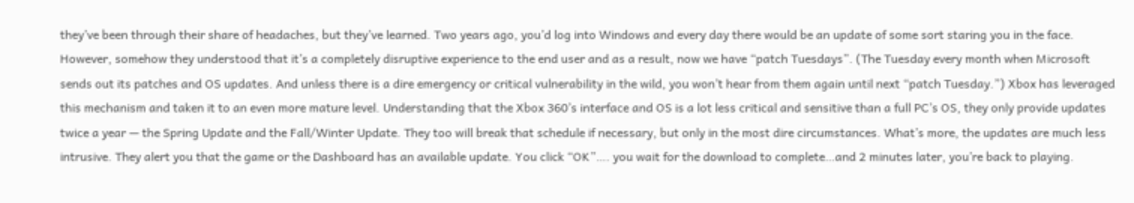they’ve been through their share of headaches, but they’ve learned. Two years ago, you’d log into Windows and every day there would be an update of some sort staring you in the face. However, somehow they understood that it’s a completely disruptive experience to the end user and as a result, now we have “patch Tuesdays”. (The Tuesday every month when Microsoft sends out its patches and OS updates. And unless there is a dire emergency or critical vulnerability in the wild, you won’t hear from them again until next “patch Tuesday.”) Xbox has leveraged this mechanism and taken it to an even more mature level. Understanding that the Xbox 360’s interface and OS is a lot less critical and sensitive than a full PC’s OS, they only provide updates twice a year — the Spring Update and the Fall/Winter Update. They too will break that schedule if necessary, but only in the most dire circumstances. What’s more, the updates are much less intrusive. They alert you that the game or the Dashboard has an available update. You click “OK”…. you wait for the download to complete…and 2 minutes later, you’re back to playing.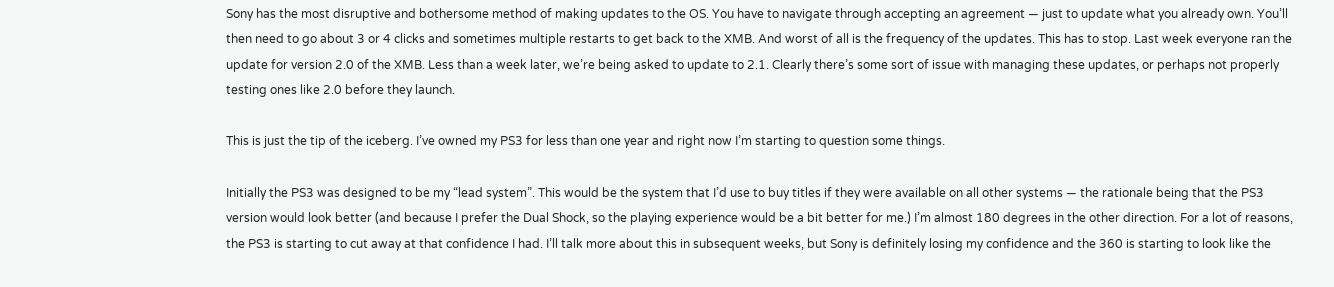Sony has the most disruptive and bothersome method of making updates to the OS. You have to navigate through accepting an agreement — just to update what you already own. You’ll then need to go about 3 or 4 clicks and sometimes multiple restarts to get back to the XMB. And worst of all is the frequency of the updates. This has to stop. Last week everyone ran the update for version 2.0 of the XMB. Less than a week later, we’re being asked to update to 2.1. Clearly there’s some sort of issue with managing these updates, or perhaps not properly testing ones like 2.0 before they launch.

This is just the tip of the iceberg. I’ve owned my PS3 for less than one year and right now I’m starting to question some things.

Initially the PS3 was designed to be my “lead system”. This would be the system that I’d use to buy titles if they were available on all other systems — the rationale being that the PS3 version would look better (and because I prefer the Dual Shock, so the playing experience would be a bit better for me.) I’m almost 180 degrees in the other direction. For a lot of reasons, the PS3 is starting to cut away at that confidence I had. I’ll talk more about this in subsequent weeks, but Sony is definitely losing my confidence and the 360 is starting to look like the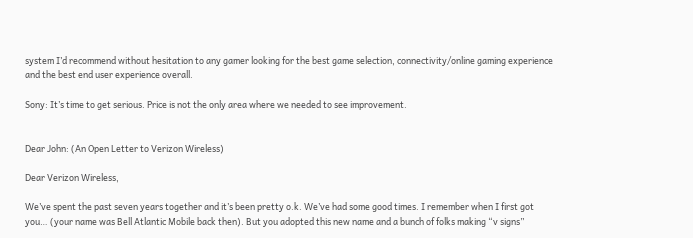system I’d recommend without hesitation to any gamer looking for the best game selection, connectivity/online gaming experience and the best end user experience overall.

Sony: It’s time to get serious. Price is not the only area where we needed to see improvement.


Dear John: (An Open Letter to Verizon Wireless)

Dear Verizon Wireless,

We’ve spent the past seven years together and it’s been pretty o.k. We’ve had some good times. I remember when I first got you… (your name was Bell Atlantic Mobile back then). But you adopted this new name and a bunch of folks making “v signs”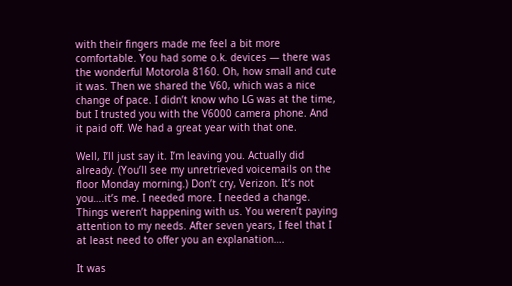with their fingers made me feel a bit more comfortable. You had some o.k. devices — there was the wonderful Motorola 8160. Oh, how small and cute it was. Then we shared the V60, which was a nice change of pace. I didn’t know who LG was at the time, but I trusted you with the V6000 camera phone. And it paid off. We had a great year with that one.

Well, I’ll just say it. I’m leaving you. Actually did already. (You’ll see my unretrieved voicemails on the floor Monday morning.) Don’t cry, Verizon. It’s not you….it’s me. I needed more. I needed a change. Things weren’t happening with us. You weren’t paying attention to my needs. After seven years, I feel that I at least need to offer you an explanation….

It was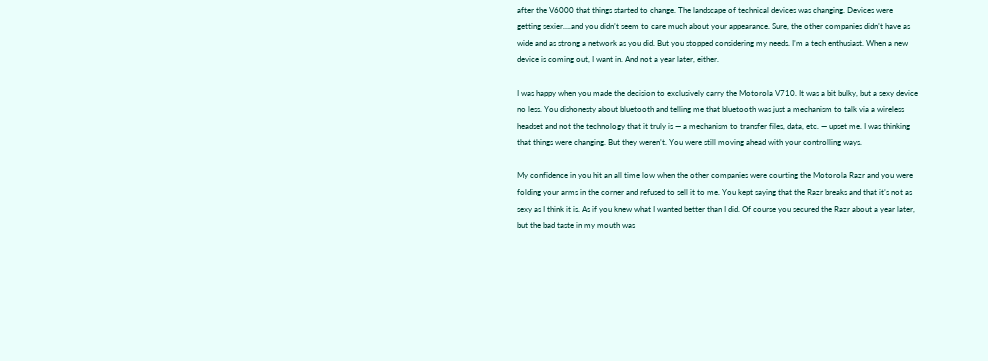after the V6000 that things started to change. The landscape of technical devices was changing. Devices were getting sexier….and you didn’t seem to care much about your appearance. Sure, the other companies didn’t have as wide and as strong a network as you did. But you stopped considering my needs. I’m a tech enthusiast. When a new device is coming out, I want in. And not a year later, either.

I was happy when you made the decision to exclusively carry the Motorola V710. It was a bit bulky, but a sexy device no less. You dishonesty about bluetooth and telling me that bluetooth was just a mechanism to talk via a wireless headset and not the technology that it truly is — a mechanism to transfer files, data, etc. — upset me. I was thinking that things were changing. But they weren’t. You were still moving ahead with your controlling ways.

My confidence in you hit an all time low when the other companies were courting the Motorola Razr and you were folding your arms in the corner and refused to sell it to me. You kept saying that the Razr breaks and that it’s not as sexy as I think it is. As if you knew what I wanted better than I did. Of course you secured the Razr about a year later, but the bad taste in my mouth was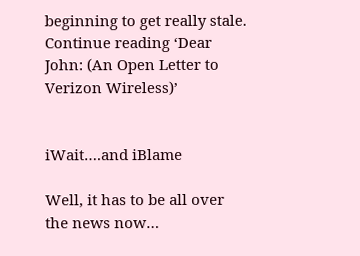beginning to get really stale. Continue reading ‘Dear John: (An Open Letter to Verizon Wireless)’


iWait….and iBlame

Well, it has to be all over the news now…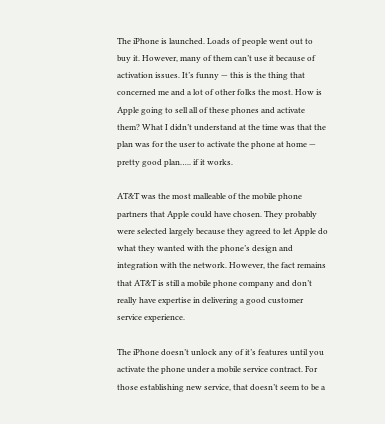The iPhone is launched. Loads of people went out to buy it. However, many of them can’t use it because of activation issues. It’s funny — this is the thing that concerned me and a lot of other folks the most. How is Apple going to sell all of these phones and activate them? What I didn’t understand at the time was that the plan was for the user to activate the phone at home — pretty good plan….. if it works.

AT&T was the most malleable of the mobile phone partners that Apple could have chosen. They probably were selected largely because they agreed to let Apple do what they wanted with the phone’s design and integration with the network. However, the fact remains that AT&T is still a mobile phone company and don’t really have expertise in delivering a good customer service experience.

The iPhone doesn’t unlock any of it’s features until you activate the phone under a mobile service contract. For those establishing new service, that doesn’t seem to be a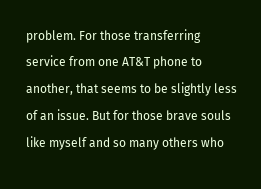problem. For those transferring service from one AT&T phone to another, that seems to be slightly less of an issue. But for those brave souls like myself and so many others who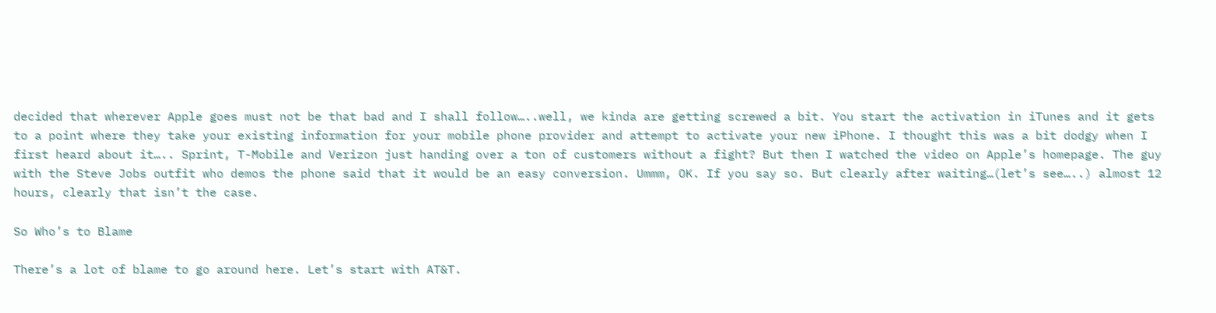decided that wherever Apple goes must not be that bad and I shall follow…..well, we kinda are getting screwed a bit. You start the activation in iTunes and it gets to a point where they take your existing information for your mobile phone provider and attempt to activate your new iPhone. I thought this was a bit dodgy when I first heard about it….. Sprint, T-Mobile and Verizon just handing over a ton of customers without a fight? But then I watched the video on Apple’s homepage. The guy with the Steve Jobs outfit who demos the phone said that it would be an easy conversion. Ummm, OK. If you say so. But clearly after waiting…(let’s see…..) almost 12 hours, clearly that isn’t the case.

So Who’s to Blame

There’s a lot of blame to go around here. Let’s start with AT&T.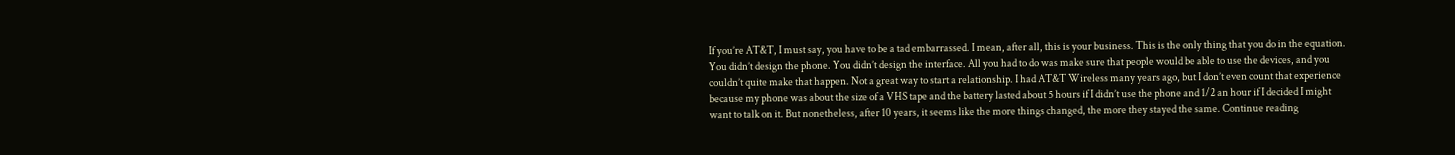If you’re AT&T, I must say, you have to be a tad embarrassed. I mean, after all, this is your business. This is the only thing that you do in the equation. You didn’t design the phone. You didn’t design the interface. All you had to do was make sure that people would be able to use the devices, and you couldn’t quite make that happen. Not a great way to start a relationship. I had AT&T Wireless many years ago, but I don’t even count that experience because my phone was about the size of a VHS tape and the battery lasted about 5 hours if I didn’t use the phone and 1/2 an hour if I decided I might want to talk on it. But nonetheless, after 10 years, it seems like the more things changed, the more they stayed the same. Continue reading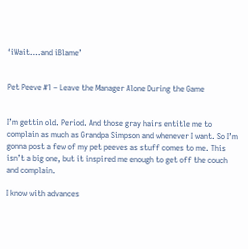‘iWait….and iBlame’


Pet Peeve #1 – Leave the Manager Alone During the Game


I’m gettin old. Period. And those gray hairs entitle me to complain as much as Grandpa Simpson and whenever I want. So I’m gonna post a few of my pet peeves as stuff comes to me. This isn’t a big one, but it inspired me enough to get off the couch and complain.

I know with advances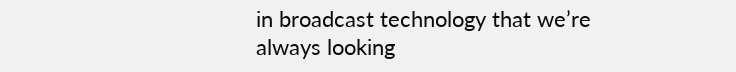in broadcast technology that we’re always looking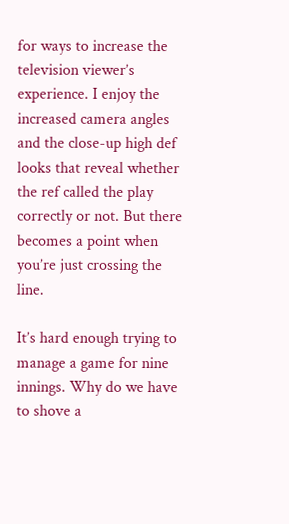for ways to increase the television viewer’s experience. I enjoy the increased camera angles and the close-up high def looks that reveal whether the ref called the play correctly or not. But there becomes a point when you’re just crossing the line.

It’s hard enough trying to manage a game for nine innings. Why do we have to shove a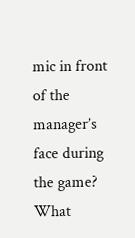mic in front of the manager’s face during the game? What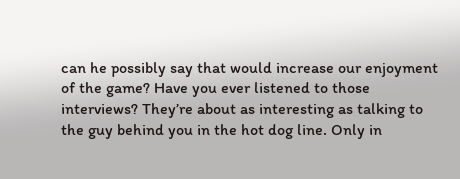can he possibly say that would increase our enjoyment of the game? Have you ever listened to those interviews? They’re about as interesting as talking to the guy behind you in the hot dog line. Only in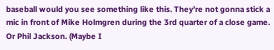baseball would you see something like this. They’re not gonna stick a mic in front of Mike Holmgren during the 3rd quarter of a close game. Or Phil Jackson. (Maybe I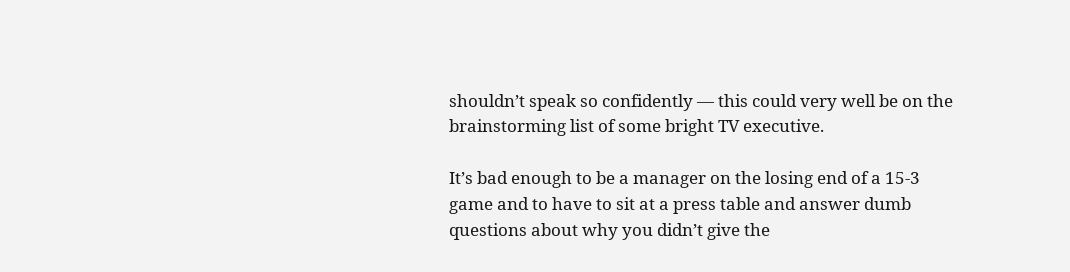shouldn’t speak so confidently — this could very well be on the brainstorming list of some bright TV executive.

It’s bad enough to be a manager on the losing end of a 15-3 game and to have to sit at a press table and answer dumb questions about why you didn’t give the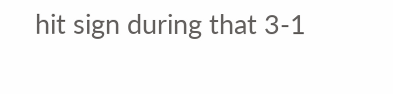hit sign during that 3-1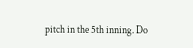pitch in the 5th inning. Do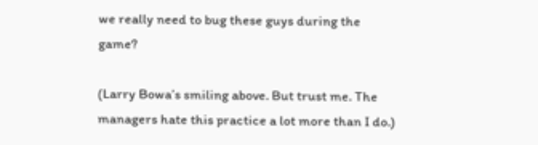we really need to bug these guys during the game?

(Larry Bowa’s smiling above. But trust me. The managers hate this practice a lot more than I do.)